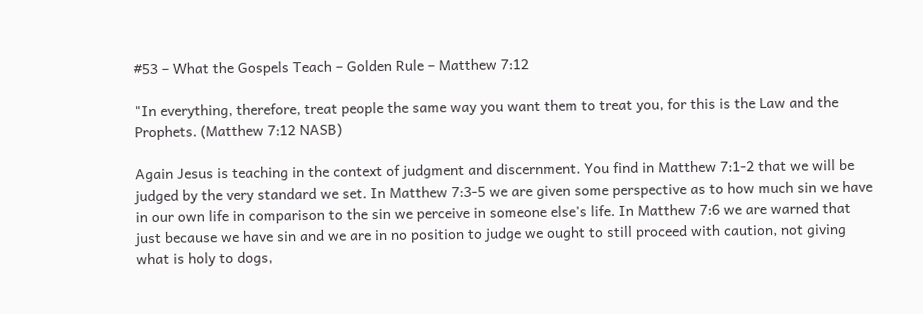#53 – What the Gospels Teach – Golden Rule – Matthew 7:12

"In everything, therefore, treat people the same way you want them to treat you, for this is the Law and the Prophets. (Matthew 7:12 NASB)

Again Jesus is teaching in the context of judgment and discernment. You find in Matthew 7:1-2 that we will be judged by the very standard we set. In Matthew 7:3-5 we are given some perspective as to how much sin we have in our own life in comparison to the sin we perceive in someone else's life. In Matthew 7:6 we are warned that just because we have sin and we are in no position to judge we ought to still proceed with caution, not giving what is holy to dogs,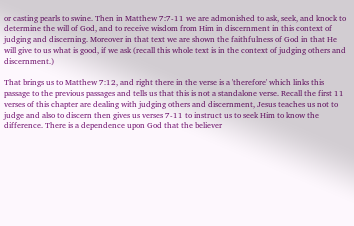or casting pearls to swine. Then in Matthew 7:7-11 we are admonished to ask, seek, and knock to determine the will of God, and to receive wisdom from Him in discernment in this context of judging and discerning. Moreover in that text we are shown the faithfulness of God in that He will give to us what is good, if we ask (recall this whole text is in the context of judging others and discernment.)

That brings us to Matthew 7:12, and right there in the verse is a 'therefore' which links this passage to the previous passages and tells us that this is not a standalone verse. Recall the first 11 verses of this chapter are dealing with judging others and discernment, Jesus teaches us not to judge and also to discern then gives us verses 7-11 to instruct us to seek Him to know the difference. There is a dependence upon God that the believer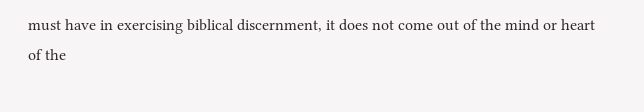must have in exercising biblical discernment, it does not come out of the mind or heart of the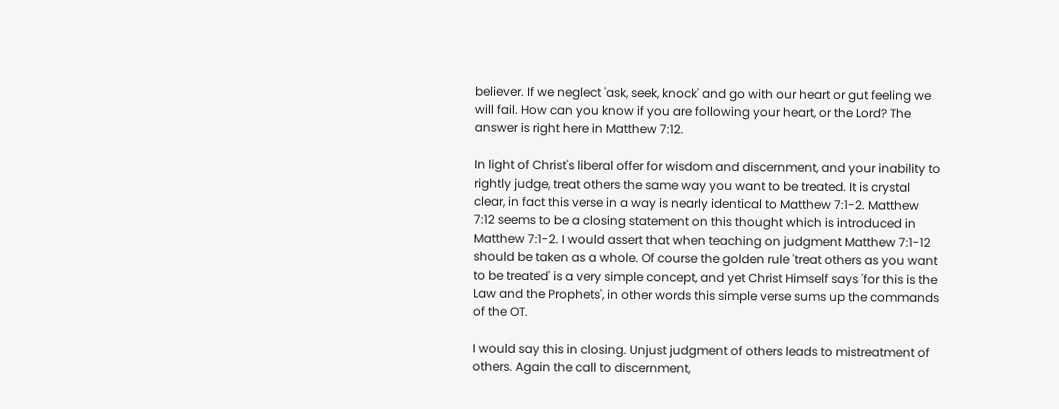believer. If we neglect 'ask, seek, knock' and go with our heart or gut feeling we will fail. How can you know if you are following your heart, or the Lord? The answer is right here in Matthew 7:12.

In light of Christ's liberal offer for wisdom and discernment, and your inability to rightly judge, treat others the same way you want to be treated. It is crystal clear, in fact this verse in a way is nearly identical to Matthew 7:1-2. Matthew 7:12 seems to be a closing statement on this thought which is introduced in Matthew 7:1-2. I would assert that when teaching on judgment Matthew 7:1-12 should be taken as a whole. Of course the golden rule 'treat others as you want to be treated' is a very simple concept, and yet Christ Himself says 'for this is the Law and the Prophets', in other words this simple verse sums up the commands of the OT.

I would say this in closing. Unjust judgment of others leads to mistreatment of others. Again the call to discernment,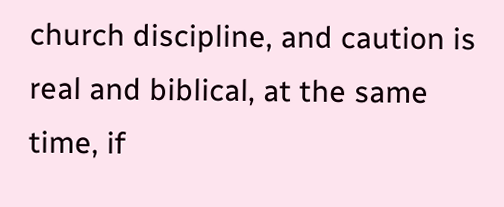church discipline, and caution is real and biblical, at the same time, if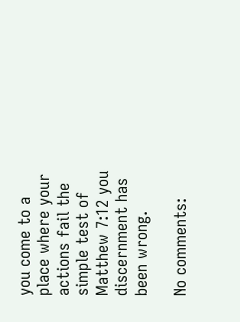you come to a place where your actions fail the simple test of Matthew 7:12 you discernment has been wrong.

No comments: